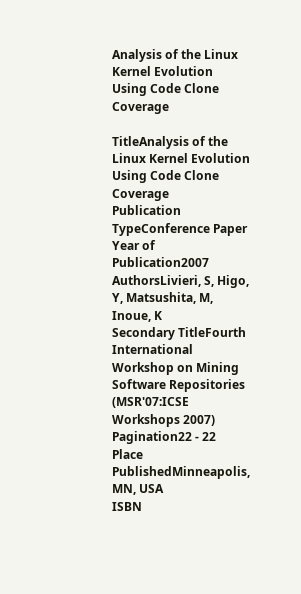Analysis of the Linux Kernel Evolution Using Code Clone Coverage

TitleAnalysis of the Linux Kernel Evolution Using Code Clone Coverage
Publication TypeConference Paper
Year of Publication2007
AuthorsLivieri, S, Higo, Y, Matsushita, M, Inoue, K
Secondary TitleFourth International Workshop on Mining Software Repositories (MSR'07:ICSE Workshops 2007)
Pagination22 - 22
Place PublishedMinneapolis, MN, USA
ISBN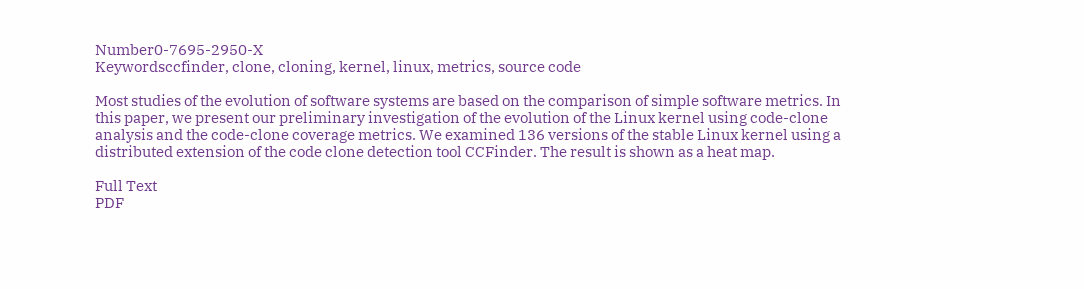Number0-7695-2950-X
Keywordsccfinder, clone, cloning, kernel, linux, metrics, source code

Most studies of the evolution of software systems are based on the comparison of simple software metrics. In this paper, we present our preliminary investigation of the evolution of the Linux kernel using code-clone analysis and the code-clone coverage metrics. We examined 136 versions of the stable Linux kernel using a distributed extension of the code clone detection tool CCFinder. The result is shown as a heat map.

Full Text
PDF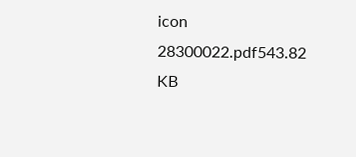icon 28300022.pdf543.82 KB